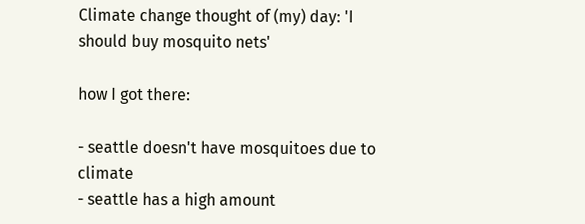Climate change thought of (my) day: 'I should buy mosquito nets'

how I got there:

- seattle doesn't have mosquitoes due to climate
- seattle has a high amount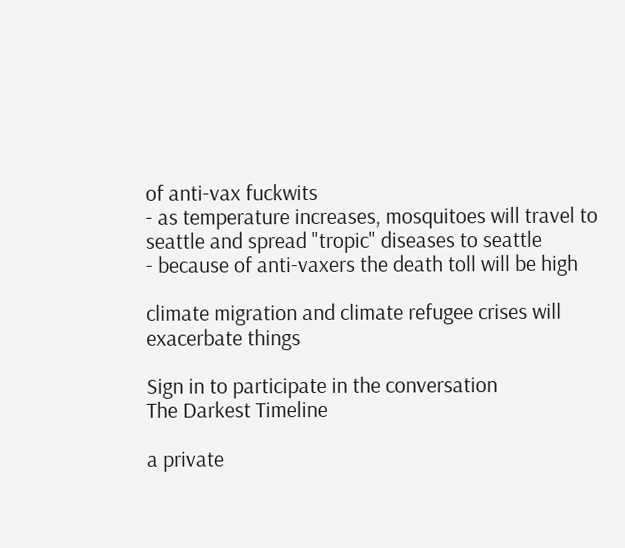of anti-vax fuckwits
- as temperature increases, mosquitoes will travel to seattle and spread "tropic" diseases to seattle
- because of anti-vaxers the death toll will be high

climate migration and climate refugee crises will exacerbate things

Sign in to participate in the conversation
The Darkest Timeline

a private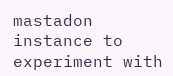mastadon instance to experiment with